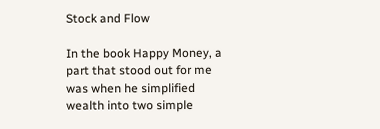Stock and Flow

In the book Happy Money, a part that stood out for me was when he simplified wealth into two simple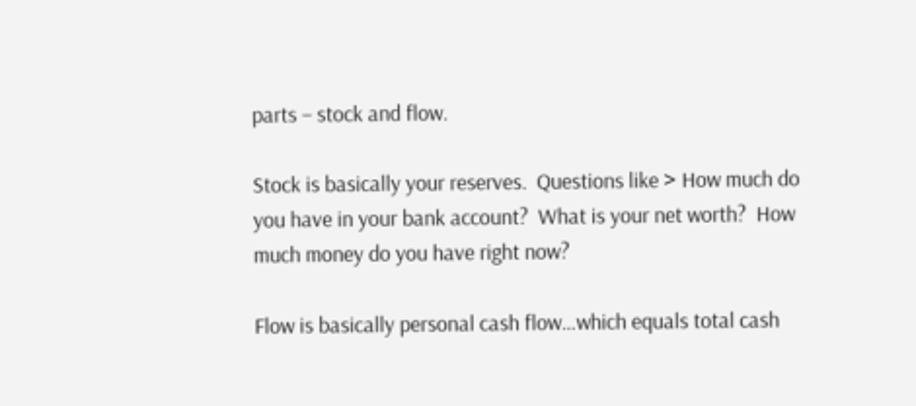parts – stock and flow.

Stock is basically your reserves.  Questions like > How much do you have in your bank account?  What is your net worth?  How much money do you have right now?

Flow is basically personal cash flow…which equals total cash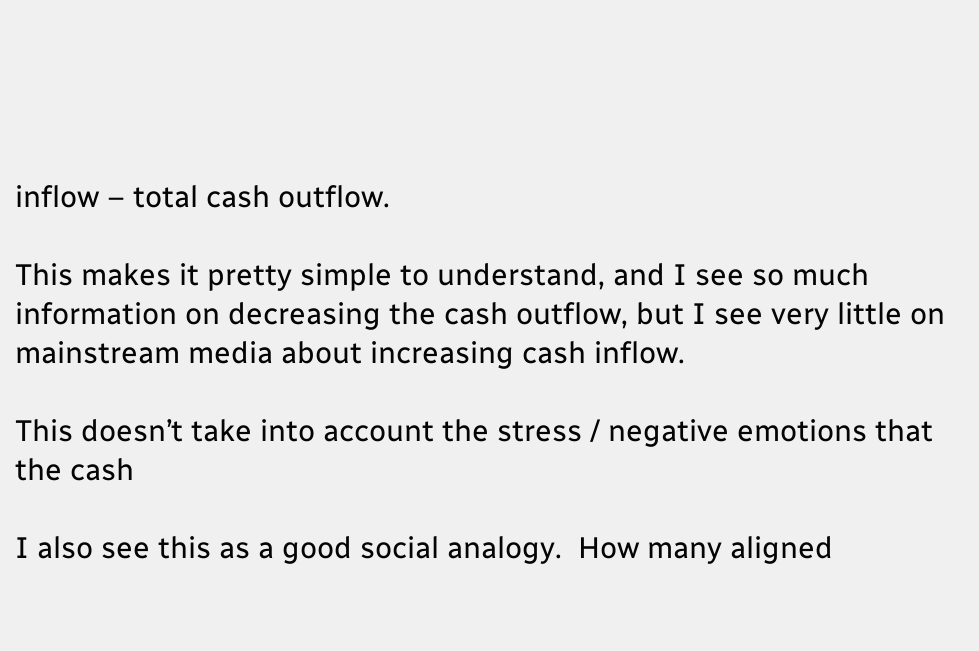inflow – total cash outflow.

This makes it pretty simple to understand, and I see so much information on decreasing the cash outflow, but I see very little on mainstream media about increasing cash inflow.

This doesn’t take into account the stress / negative emotions that the cash

I also see this as a good social analogy.  How many aligned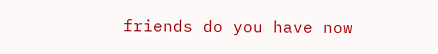friends do you have now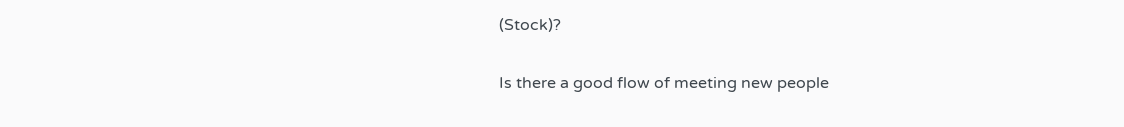(Stock)?

Is there a good flow of meeting new people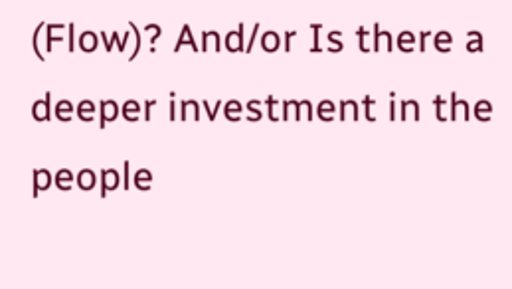(Flow)? And/or Is there a deeper investment in the people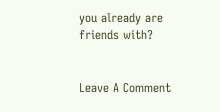you already are friends with?


Leave A Comment